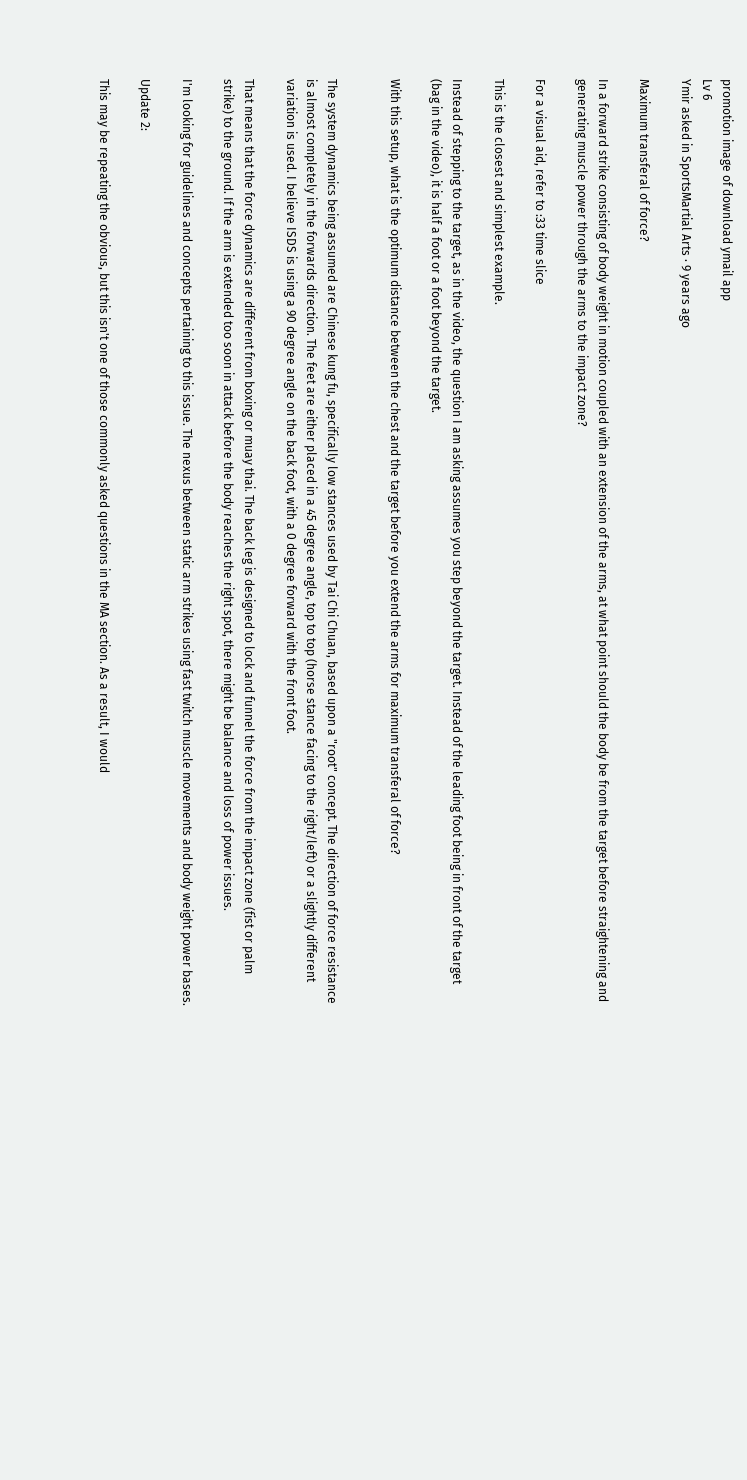promotion image of download ymail app
Lv 6
Ymir asked in SportsMartial Arts · 9 years ago

Maximum transferal of force?

In a forward strike consisting of body weight in motion coupled with an extension of the arms, at what point should the body be from the target before straightening and generating muscle power through the arms to the impact zone?

For a visual aid, refer to :33 time slice

This is the closest and simplest example.

Instead of stepping to the target, as in the video, the question I am asking assumes you step beyond the target. Instead of the leading foot being in front of the target (bag in the video), it is half a foot or a foot beyond the target.

With this setup, what is the optimum distance between the chest and the target before you extend the arms for maximum transferal of force?


The system dynamics being assumed are Chinese kung fu, specifically low stances used by Tai Chi Chuan, based upon a "root" concept. The direction of force resistance is almost completely in the forwards direction. The feet are either placed in a 45 degree angle, top to top (horse stance facing to the right/left) or a slightly different variation is used. I believe ISDS is using a 90 degree angle on the back foot, with a 0 degree forward with the front foot.

That means that the force dynamics are different from boxing or muay thai. The back leg is designed to lock and funnel the force from the impact zone (fist or palm strike) to the ground. If the arm is extended too soon in attack before the body reaches the right spot, there might be balance and loss of power issues.

I'm looking for guidelines and concepts pertaining to this issue. The nexus between static arm strikes using fast twitch muscle movements and body weight power bases.

Update 2:

This may be repeating the obvious, but this isn't one of those commonly asked questions in the MA section. As a result, I would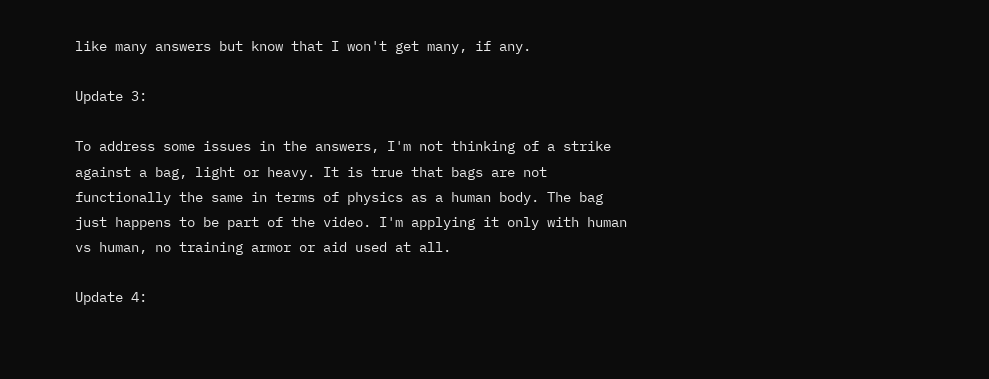like many answers but know that I won't get many, if any.

Update 3:

To address some issues in the answers, I'm not thinking of a strike against a bag, light or heavy. It is true that bags are not functionally the same in terms of physics as a human body. The bag just happens to be part of the video. I'm applying it only with human vs human, no training armor or aid used at all.

Update 4: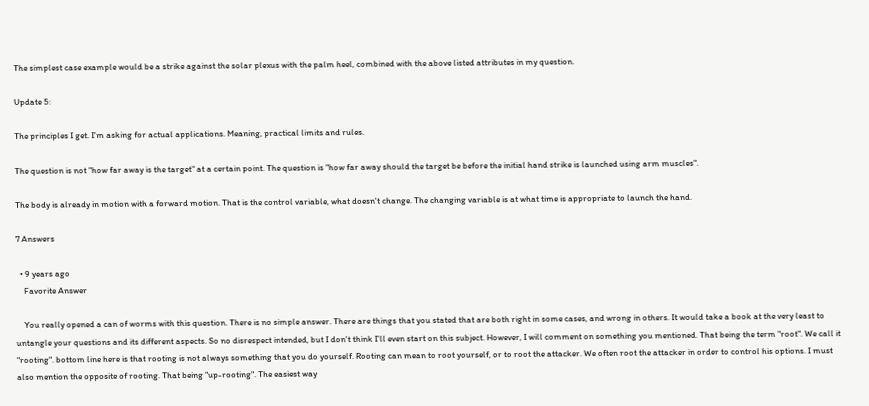The simplest case example would be a strike against the solar plexus with the palm heel, combined with the above listed attributes in my question.

Update 5:

The principles I get. I'm asking for actual applications. Meaning, practical limits and rules.

The question is not "how far away is the target" at a certain point. The question is "how far away should the target be before the initial hand strike is launched using arm muscles".

The body is already in motion with a forward motion. That is the control variable, what doesn't change. The changing variable is at what time is appropriate to launch the hand.

7 Answers

  • 9 years ago
    Favorite Answer

    You really opened a can of worms with this question. There is no simple answer. There are things that you stated that are both right in some cases, and wrong in others. It would take a book at the very least to untangle your questions and its different aspects. So no disrespect intended, but I don't think I'll even start on this subject. However, I will comment on something you mentioned. That being the term "root". We call it "rooting". bottom line here is that rooting is not always something that you do yourself. Rooting can mean to root yourself, or to root the attacker. We often root the attacker in order to control his options. I must also mention the opposite of rooting. That being "up-rooting". The easiest way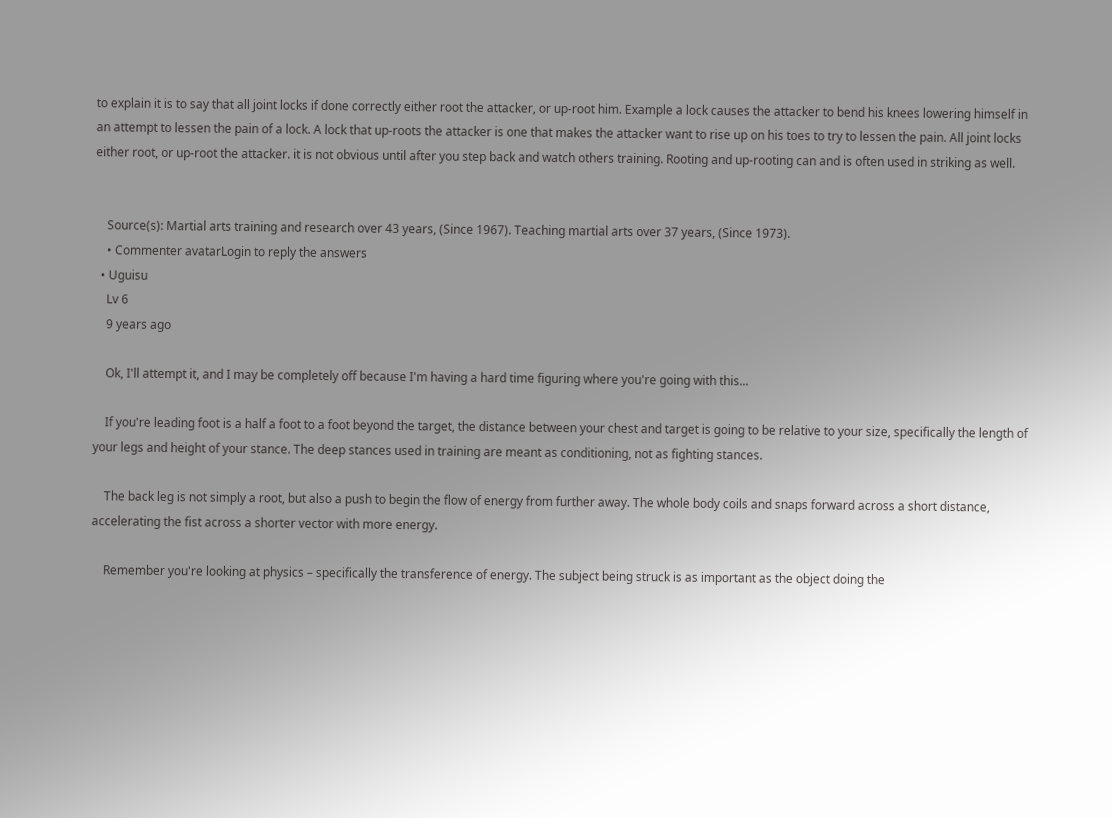to explain it is to say that all joint locks if done correctly either root the attacker, or up-root him. Example a lock causes the attacker to bend his knees lowering himself in an attempt to lessen the pain of a lock. A lock that up-roots the attacker is one that makes the attacker want to rise up on his toes to try to lessen the pain. All joint locks either root, or up-root the attacker. it is not obvious until after you step back and watch others training. Rooting and up-rooting can and is often used in striking as well.


    Source(s): Martial arts training and research over 43 years, (Since 1967). Teaching martial arts over 37 years, (Since 1973).
    • Commenter avatarLogin to reply the answers
  • Uguisu
    Lv 6
    9 years ago

    Ok, I'll attempt it, and I may be completely off because I'm having a hard time figuring where you're going with this...

    If you're leading foot is a half a foot to a foot beyond the target, the distance between your chest and target is going to be relative to your size, specifically the length of your legs and height of your stance. The deep stances used in training are meant as conditioning, not as fighting stances.

    The back leg is not simply a root, but also a push to begin the flow of energy from further away. The whole body coils and snaps forward across a short distance, accelerating the fist across a shorter vector with more energy.

    Remember you're looking at physics – specifically the transference of energy. The subject being struck is as important as the object doing the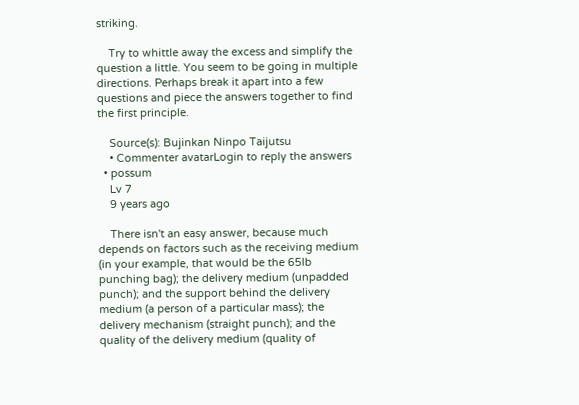striking.

    Try to whittle away the excess and simplify the question a little. You seem to be going in multiple directions. Perhaps break it apart into a few questions and piece the answers together to find the first principle.

    Source(s): Bujinkan Ninpo Taijutsu
    • Commenter avatarLogin to reply the answers
  • possum
    Lv 7
    9 years ago

    There isn't an easy answer, because much depends on factors such as the receiving medium (in your example, that would be the 65lb punching bag); the delivery medium (unpadded punch); and the support behind the delivery medium (a person of a particular mass); the delivery mechanism (straight punch); and the quality of the delivery medium (quality of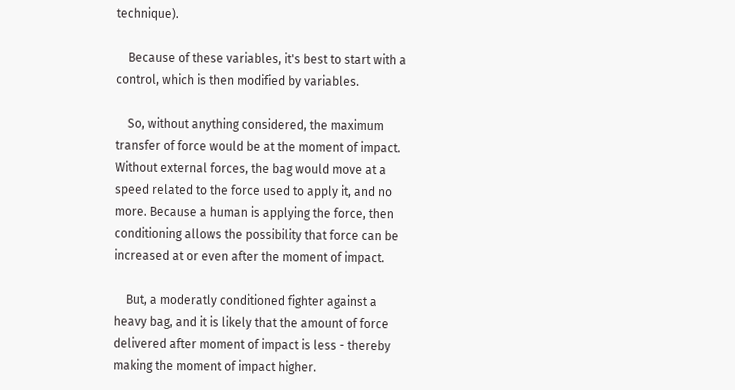technique).

    Because of these variables, it's best to start with a control, which is then modified by variables.

    So, without anything considered, the maximum transfer of force would be at the moment of impact. Without external forces, the bag would move at a speed related to the force used to apply it, and no more. Because a human is applying the force, then conditioning allows the possibility that force can be increased at or even after the moment of impact.

    But, a moderatly conditioned fighter against a heavy bag, and it is likely that the amount of force delivered after moment of impact is less - thereby making the moment of impact higher.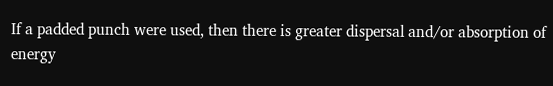If a padded punch were used, then there is greater dispersal and/or absorption of energy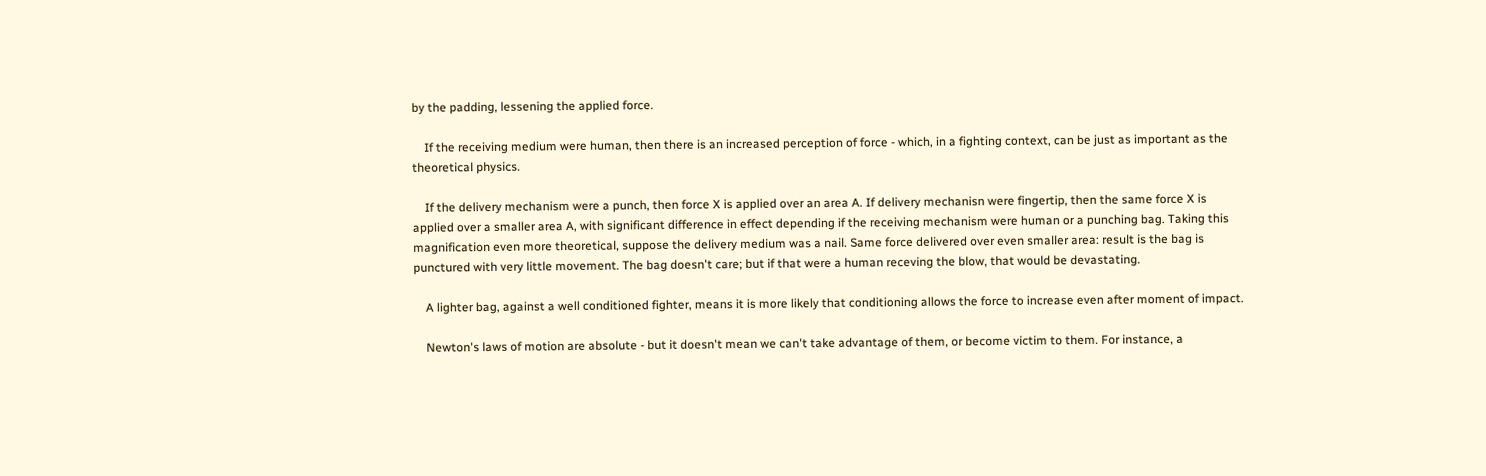by the padding, lessening the applied force.

    If the receiving medium were human, then there is an increased perception of force - which, in a fighting context, can be just as important as the theoretical physics.

    If the delivery mechanism were a punch, then force X is applied over an area A. If delivery mechanisn were fingertip, then the same force X is applied over a smaller area A, with significant difference in effect depending if the receiving mechanism were human or a punching bag. Taking this magnification even more theoretical, suppose the delivery medium was a nail. Same force delivered over even smaller area: result is the bag is punctured with very little movement. The bag doesn't care; but if that were a human receving the blow, that would be devastating.

    A lighter bag, against a well conditioned fighter, means it is more likely that conditioning allows the force to increase even after moment of impact.

    Newton's laws of motion are absolute - but it doesn't mean we can't take advantage of them, or become victim to them. For instance, a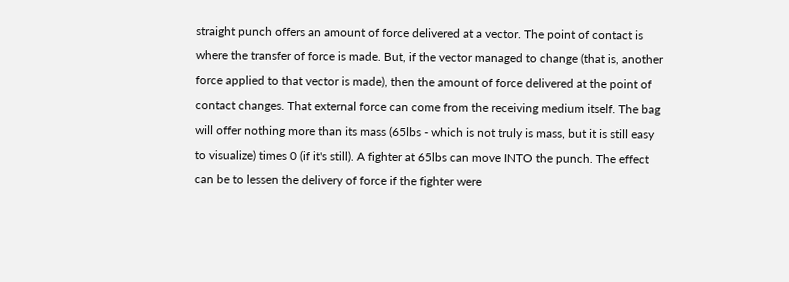straight punch offers an amount of force delivered at a vector. The point of contact is where the transfer of force is made. But, if the vector managed to change (that is, another force applied to that vector is made), then the amount of force delivered at the point of contact changes. That external force can come from the receiving medium itself. The bag will offer nothing more than its mass (65lbs - which is not truly is mass, but it is still easy to visualize) times 0 (if it's still). A fighter at 65lbs can move INTO the punch. The effect can be to lessen the delivery of force if the fighter were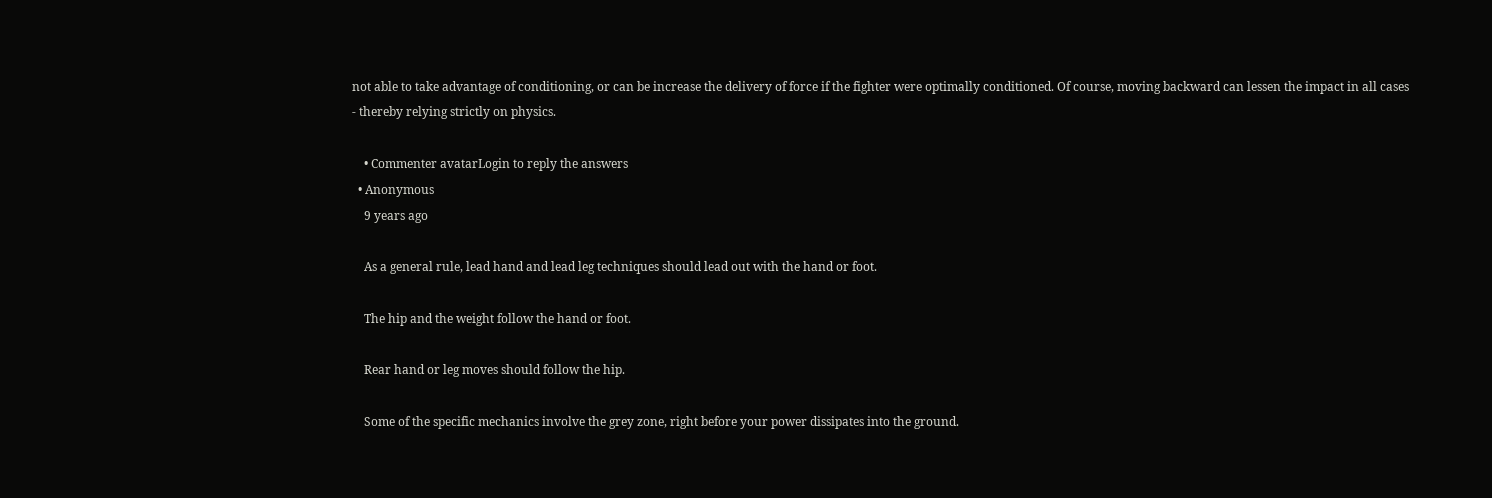not able to take advantage of conditioning, or can be increase the delivery of force if the fighter were optimally conditioned. Of course, moving backward can lessen the impact in all cases - thereby relying strictly on physics.

    • Commenter avatarLogin to reply the answers
  • Anonymous
    9 years ago

    As a general rule, lead hand and lead leg techniques should lead out with the hand or foot.

    The hip and the weight follow the hand or foot.

    Rear hand or leg moves should follow the hip.

    Some of the specific mechanics involve the grey zone, right before your power dissipates into the ground.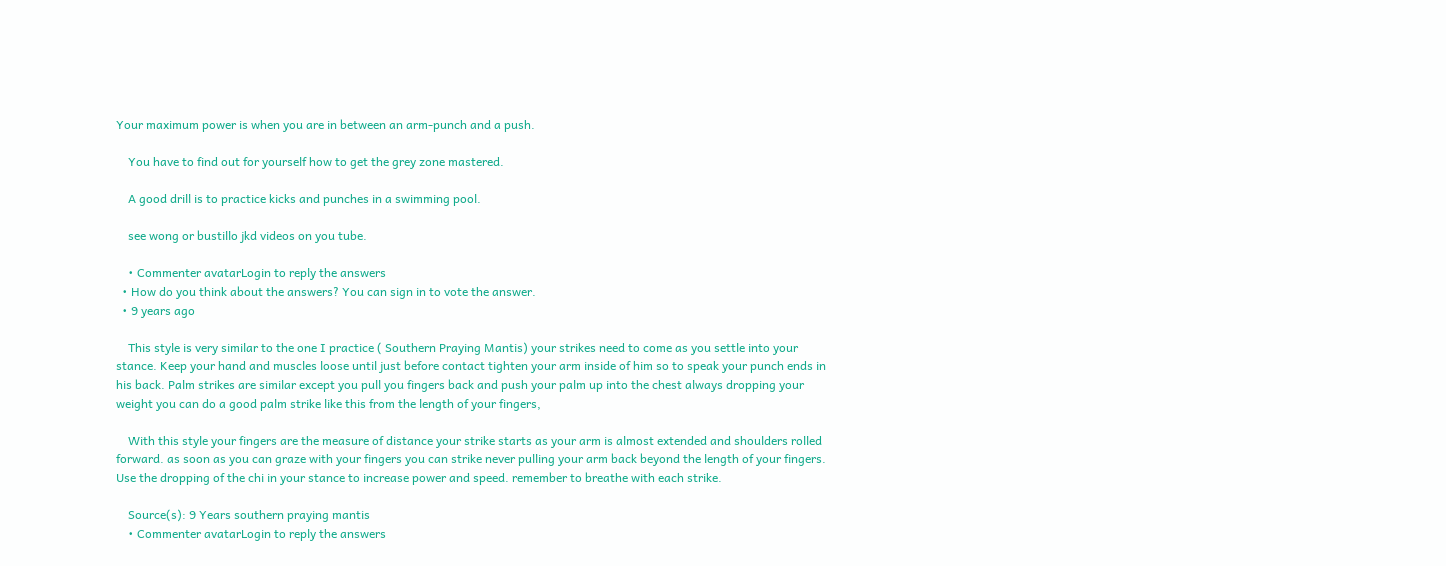Your maximum power is when you are in between an arm-punch and a push.

    You have to find out for yourself how to get the grey zone mastered.

    A good drill is to practice kicks and punches in a swimming pool.

    see wong or bustillo jkd videos on you tube.

    • Commenter avatarLogin to reply the answers
  • How do you think about the answers? You can sign in to vote the answer.
  • 9 years ago

    This style is very similar to the one I practice ( Southern Praying Mantis) your strikes need to come as you settle into your stance. Keep your hand and muscles loose until just before contact tighten your arm inside of him so to speak your punch ends in his back. Palm strikes are similar except you pull you fingers back and push your palm up into the chest always dropping your weight you can do a good palm strike like this from the length of your fingers,

    With this style your fingers are the measure of distance your strike starts as your arm is almost extended and shoulders rolled forward. as soon as you can graze with your fingers you can strike never pulling your arm back beyond the length of your fingers. Use the dropping of the chi in your stance to increase power and speed. remember to breathe with each strike.

    Source(s): 9 Years southern praying mantis
    • Commenter avatarLogin to reply the answers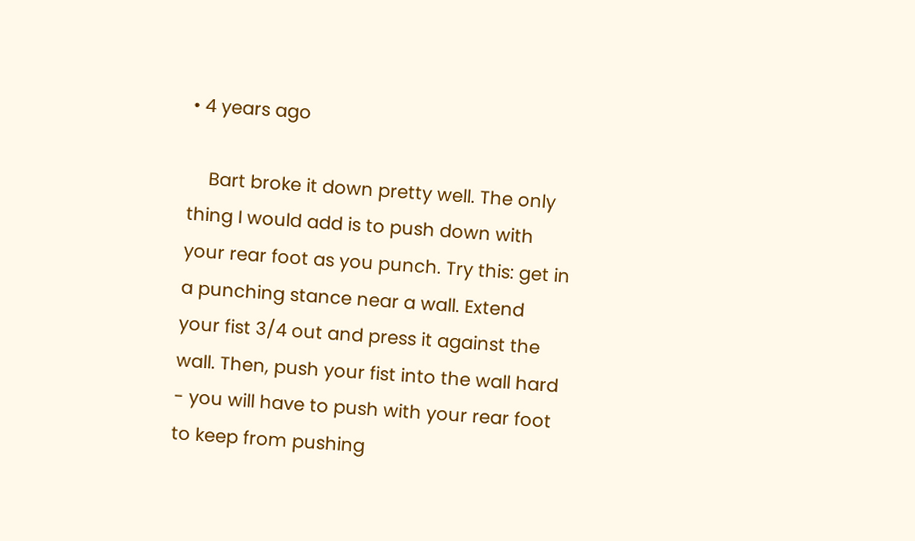• 4 years ago

    Bart broke it down pretty well. The only thing I would add is to push down with your rear foot as you punch. Try this: get in a punching stance near a wall. Extend your fist 3/4 out and press it against the wall. Then, push your fist into the wall hard - you will have to push with your rear foot to keep from pushing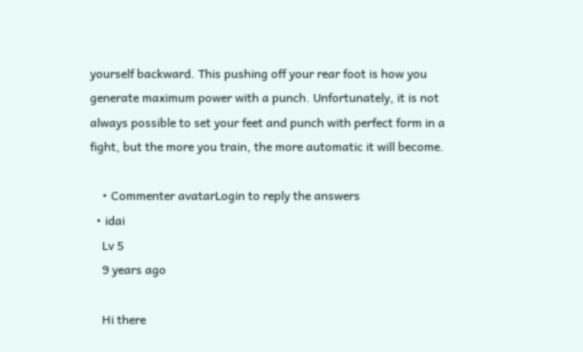yourself backward. This pushing off your rear foot is how you generate maximum power with a punch. Unfortunately, it is not always possible to set your feet and punch with perfect form in a fight, but the more you train, the more automatic it will become.

    • Commenter avatarLogin to reply the answers
  • idai
    Lv 5
    9 years ago

    Hi there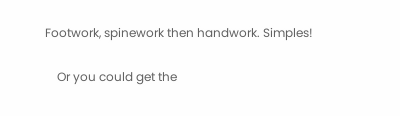Footwork, spinework then handwork. Simples!

    Or you could get the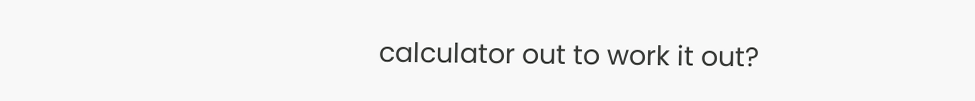calculator out to work it out?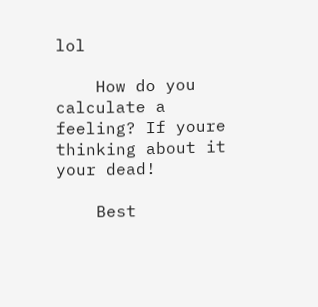lol

    How do you calculate a feeling? If youre thinking about it your dead!

    Best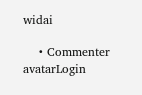widai

    • Commenter avatarLogin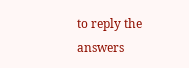to reply the answers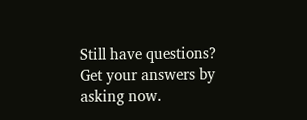Still have questions? Get your answers by asking now.